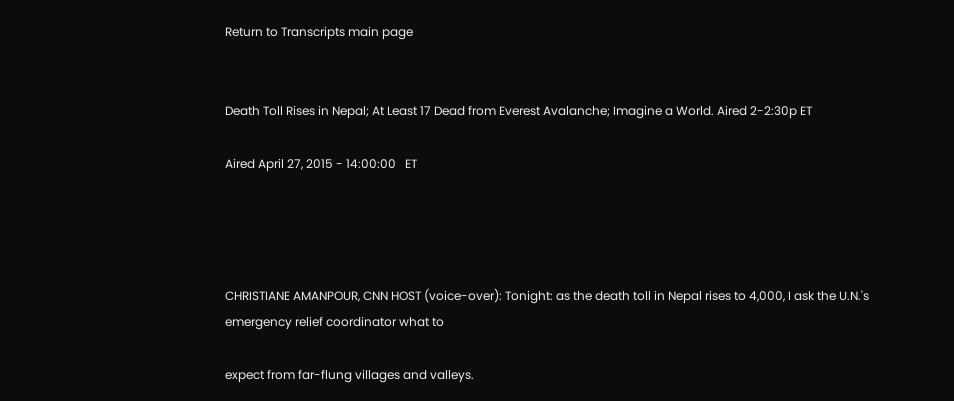Return to Transcripts main page


Death Toll Rises in Nepal; At Least 17 Dead from Everest Avalanche; Imagine a World. Aired 2-2:30p ET

Aired April 27, 2015 - 14:00:00   ET




CHRISTIANE AMANPOUR, CNN HOST (voice-over): Tonight: as the death toll in Nepal rises to 4,000, I ask the U.N.'s emergency relief coordinator what to

expect from far-flung villages and valleys.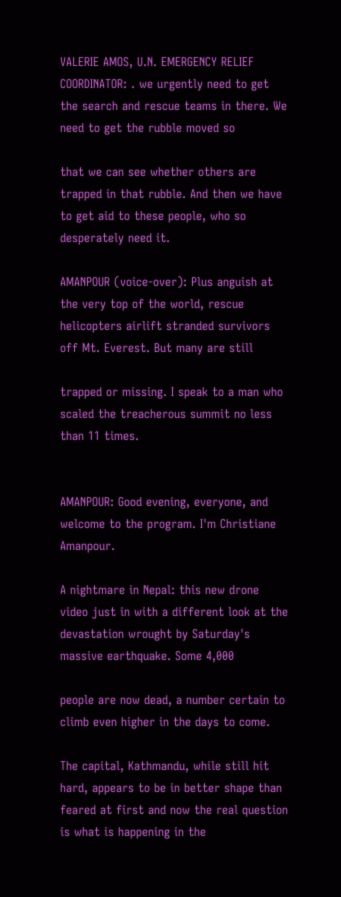VALERIE AMOS, U.N. EMERGENCY RELIEF COORDINATOR: . we urgently need to get the search and rescue teams in there. We need to get the rubble moved so

that we can see whether others are trapped in that rubble. And then we have to get aid to these people, who so desperately need it.

AMANPOUR (voice-over): Plus anguish at the very top of the world, rescue helicopters airlift stranded survivors off Mt. Everest. But many are still

trapped or missing. I speak to a man who scaled the treacherous summit no less than 11 times.


AMANPOUR: Good evening, everyone, and welcome to the program. I'm Christiane Amanpour.

A nightmare in Nepal: this new drone video just in with a different look at the devastation wrought by Saturday's massive earthquake. Some 4,000

people are now dead, a number certain to climb even higher in the days to come.

The capital, Kathmandu, while still hit hard, appears to be in better shape than feared at first and now the real question is what is happening in the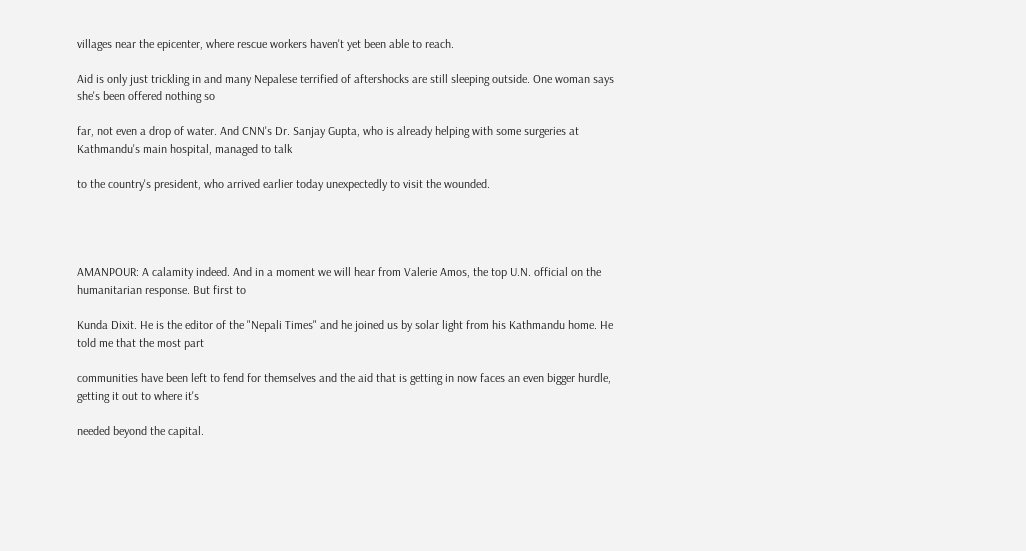villages near the epicenter, where rescue workers haven't yet been able to reach.

Aid is only just trickling in and many Nepalese terrified of aftershocks are still sleeping outside. One woman says she's been offered nothing so

far, not even a drop of water. And CNN's Dr. Sanjay Gupta, who is already helping with some surgeries at Kathmandu's main hospital, managed to talk

to the country's president, who arrived earlier today unexpectedly to visit the wounded.




AMANPOUR: A calamity indeed. And in a moment we will hear from Valerie Amos, the top U.N. official on the humanitarian response. But first to

Kunda Dixit. He is the editor of the "Nepali Times" and he joined us by solar light from his Kathmandu home. He told me that the most part

communities have been left to fend for themselves and the aid that is getting in now faces an even bigger hurdle, getting it out to where it's

needed beyond the capital.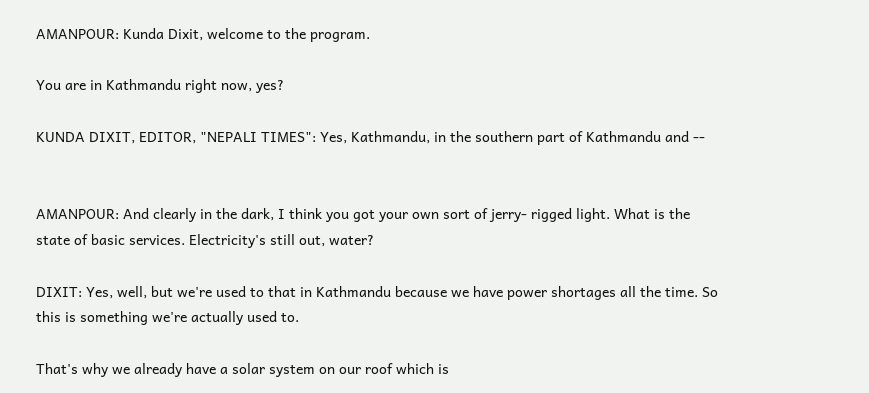AMANPOUR: Kunda Dixit, welcome to the program.

You are in Kathmandu right now, yes?

KUNDA DIXIT, EDITOR, "NEPALI TIMES": Yes, Kathmandu, in the southern part of Kathmandu and --


AMANPOUR: And clearly in the dark, I think you got your own sort of jerry- rigged light. What is the state of basic services. Electricity's still out, water?

DIXIT: Yes, well, but we're used to that in Kathmandu because we have power shortages all the time. So this is something we're actually used to.

That's why we already have a solar system on our roof which is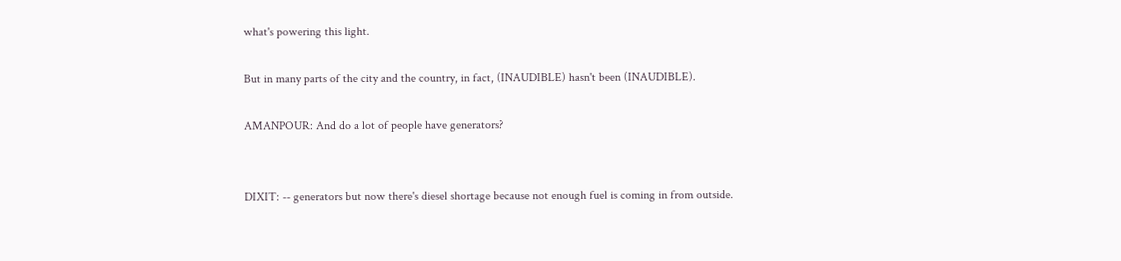what's powering this light.

But in many parts of the city and the country, in fact, (INAUDIBLE) hasn't been (INAUDIBLE).

AMANPOUR: And do a lot of people have generators?


DIXIT: -- generators but now there's diesel shortage because not enough fuel is coming in from outside.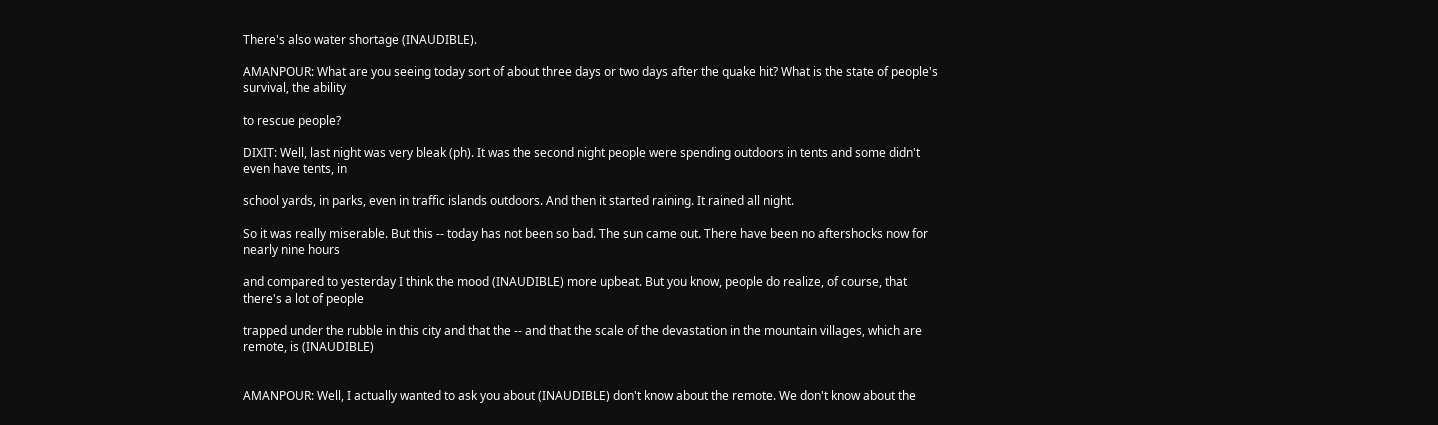There's also water shortage (INAUDIBLE).

AMANPOUR: What are you seeing today sort of about three days or two days after the quake hit? What is the state of people's survival, the ability

to rescue people?

DIXIT: Well, last night was very bleak (ph). It was the second night people were spending outdoors in tents and some didn't even have tents, in

school yards, in parks, even in traffic islands outdoors. And then it started raining. It rained all night.

So it was really miserable. But this -- today has not been so bad. The sun came out. There have been no aftershocks now for nearly nine hours

and compared to yesterday I think the mood (INAUDIBLE) more upbeat. But you know, people do realize, of course, that there's a lot of people

trapped under the rubble in this city and that the -- and that the scale of the devastation in the mountain villages, which are remote, is (INAUDIBLE)


AMANPOUR: Well, I actually wanted to ask you about (INAUDIBLE) don't know about the remote. We don't know about the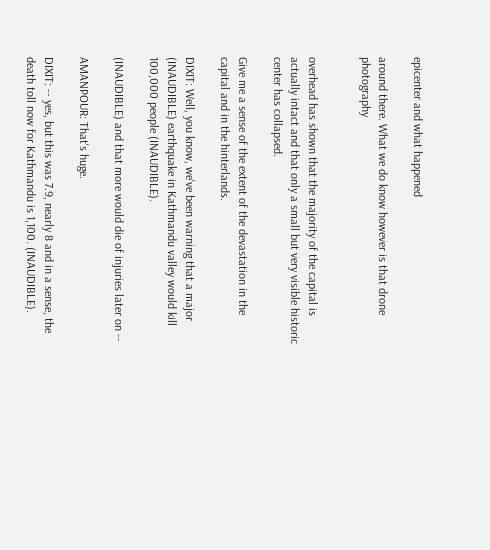epicenter and what happened

around there. What we do know however is that drone photography


overhead has shown that the majority of the capital is actually intact and that only a small but very visible historic center has collapsed.

Give me a sense of the extent of the devastation in the capital and in the hinterlands.

DIXIT: Well, you know, we've been warning that a major (INAUDIBLE) earthquake in Kathmandu valley would kill 100,000 people (INAUDIBLE).

(INAUDIBLE) and that more would die of injuries later on --

AMANPOUR: That's huge.

DIXIT: -- yes, but this was 7.9, nearly 8 and in a sense, the death toll now for Kathmandu is 1,100. (INAUDIBLE).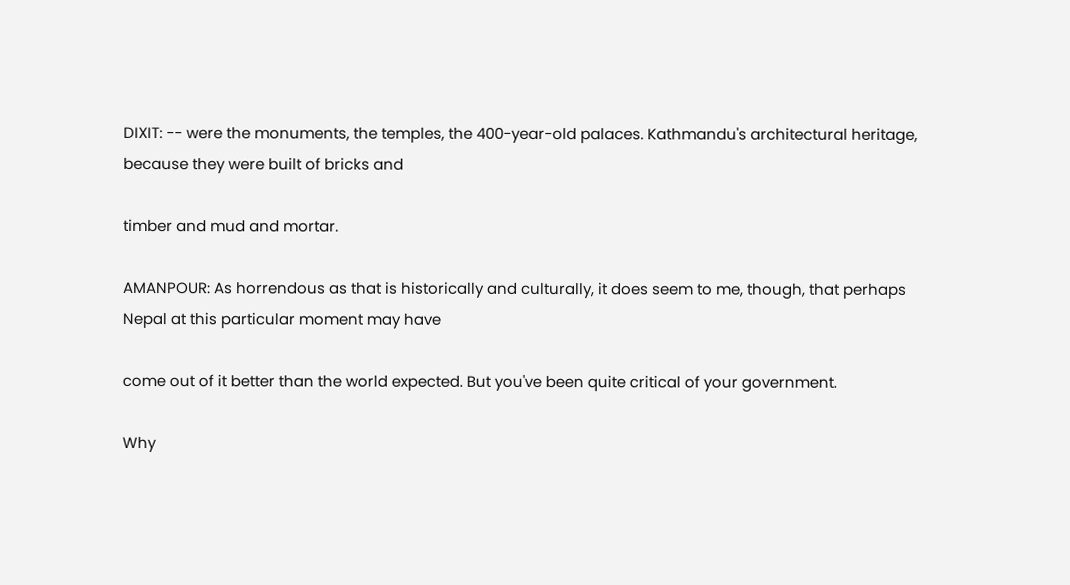DIXIT: -- were the monuments, the temples, the 400-year-old palaces. Kathmandu's architectural heritage, because they were built of bricks and

timber and mud and mortar.

AMANPOUR: As horrendous as that is historically and culturally, it does seem to me, though, that perhaps Nepal at this particular moment may have

come out of it better than the world expected. But you've been quite critical of your government.

Why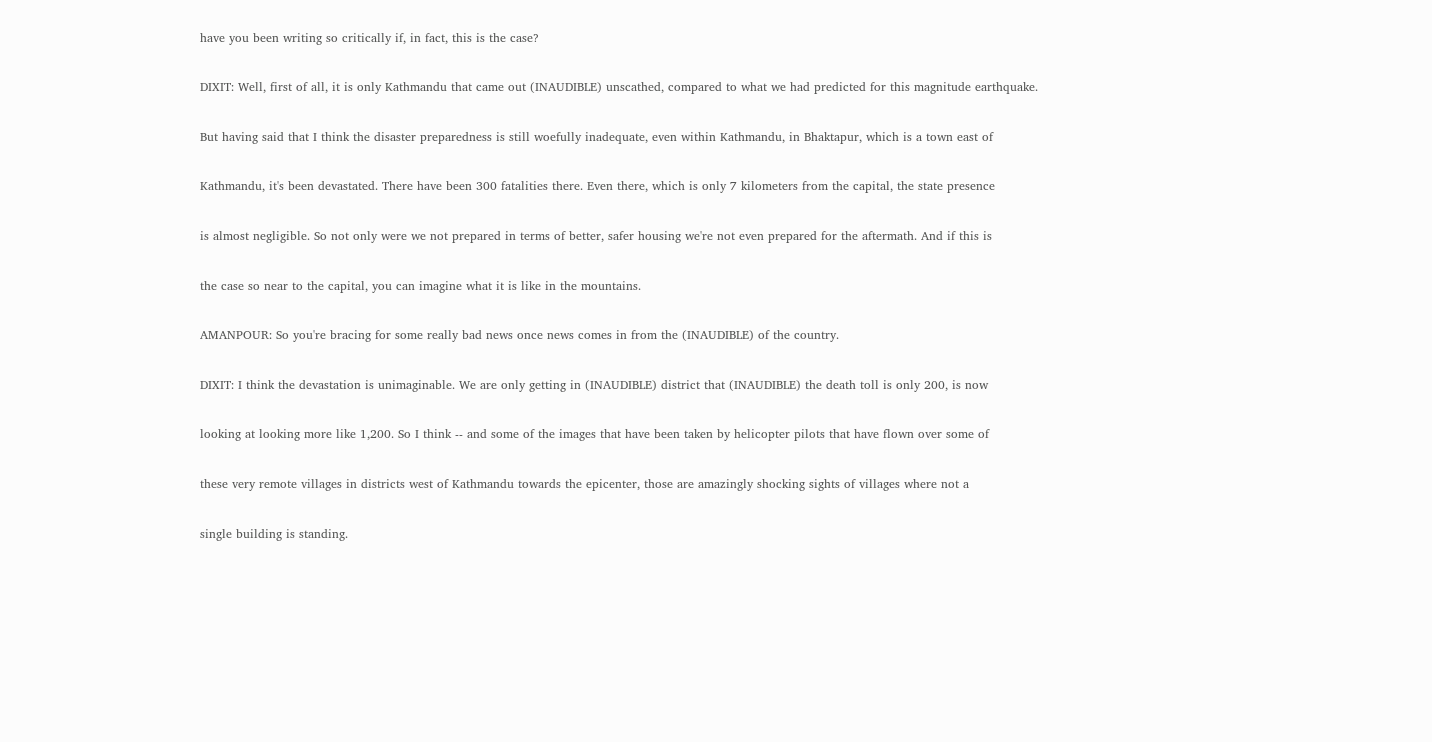have you been writing so critically if, in fact, this is the case?

DIXIT: Well, first of all, it is only Kathmandu that came out (INAUDIBLE) unscathed, compared to what we had predicted for this magnitude earthquake.

But having said that I think the disaster preparedness is still woefully inadequate, even within Kathmandu, in Bhaktapur, which is a town east of

Kathmandu, it's been devastated. There have been 300 fatalities there. Even there, which is only 7 kilometers from the capital, the state presence

is almost negligible. So not only were we not prepared in terms of better, safer housing we're not even prepared for the aftermath. And if this is

the case so near to the capital, you can imagine what it is like in the mountains.

AMANPOUR: So you're bracing for some really bad news once news comes in from the (INAUDIBLE) of the country.

DIXIT: I think the devastation is unimaginable. We are only getting in (INAUDIBLE) district that (INAUDIBLE) the death toll is only 200, is now

looking at looking more like 1,200. So I think -- and some of the images that have been taken by helicopter pilots that have flown over some of

these very remote villages in districts west of Kathmandu towards the epicenter, those are amazingly shocking sights of villages where not a

single building is standing.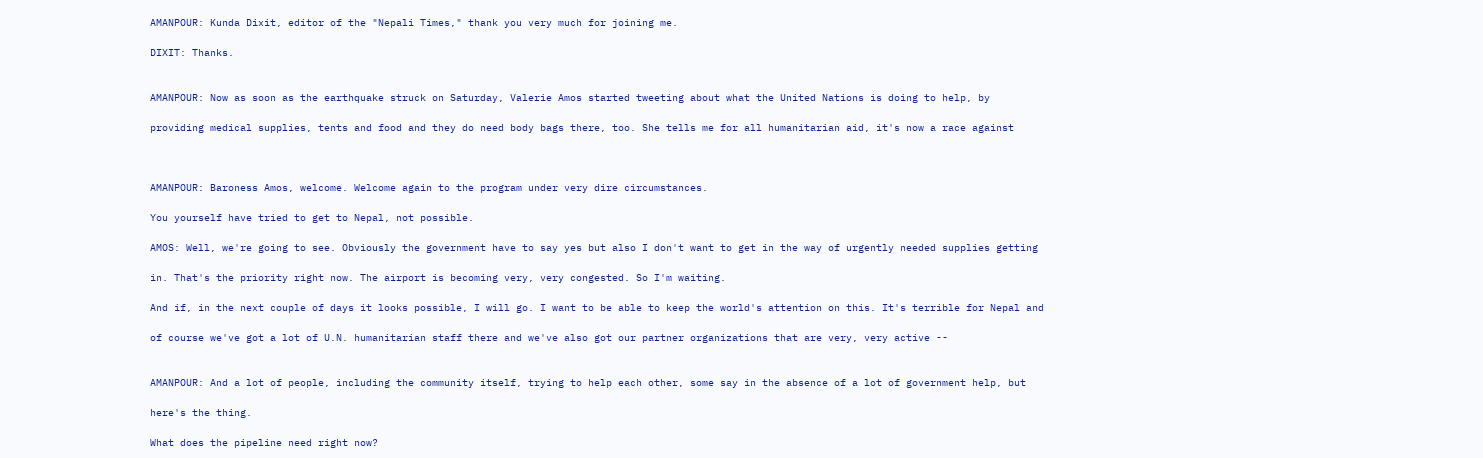AMANPOUR: Kunda Dixit, editor of the "Nepali Times," thank you very much for joining me.

DIXIT: Thanks.


AMANPOUR: Now as soon as the earthquake struck on Saturday, Valerie Amos started tweeting about what the United Nations is doing to help, by

providing medical supplies, tents and food and they do need body bags there, too. She tells me for all humanitarian aid, it's now a race against



AMANPOUR: Baroness Amos, welcome. Welcome again to the program under very dire circumstances.

You yourself have tried to get to Nepal, not possible.

AMOS: Well, we're going to see. Obviously the government have to say yes but also I don't want to get in the way of urgently needed supplies getting

in. That's the priority right now. The airport is becoming very, very congested. So I'm waiting.

And if, in the next couple of days it looks possible, I will go. I want to be able to keep the world's attention on this. It's terrible for Nepal and

of course we've got a lot of U.N. humanitarian staff there and we've also got our partner organizations that are very, very active --


AMANPOUR: And a lot of people, including the community itself, trying to help each other, some say in the absence of a lot of government help, but

here's the thing.

What does the pipeline need right now?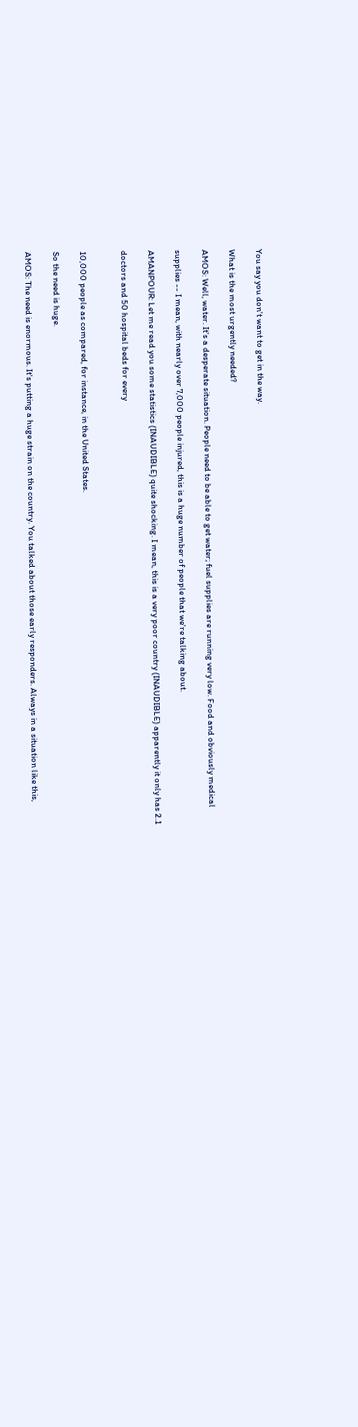You say you don't want to get in the way.

What is the most urgently needed?

AMOS: Well, water. It's a desperate situation. People need to be able to get water; fuel supplies are running very low. Food and obviously medical

supplies -- I mean, with nearly over 7,000 people injured, this is a huge number of people that we're talking about.

AMANPOUR: Let me read you some statistics (INAUDIBLE) quite shocking. I mean, this is a very poor country (INAUDIBLE) apparently it only has 2.1

doctors and 50 hospital beds for every


10,000 people as compared, for instance, in the United States.

So the need is huge.

AMOS: The need is enormous. It's putting a huge strain on the country. You talked about those early responders. Always in a situation like this,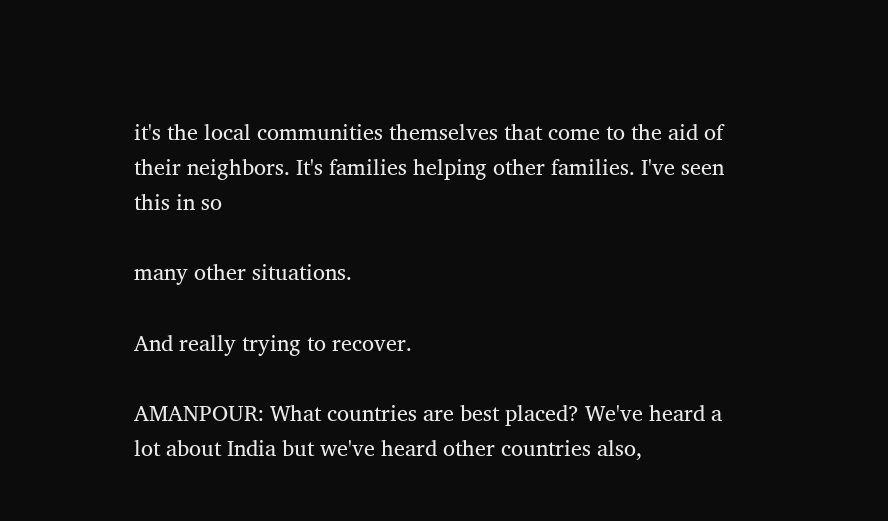it's the local communities themselves that come to the aid of their neighbors. It's families helping other families. I've seen this in so

many other situations.

And really trying to recover.

AMANPOUR: What countries are best placed? We've heard a lot about India but we've heard other countries also,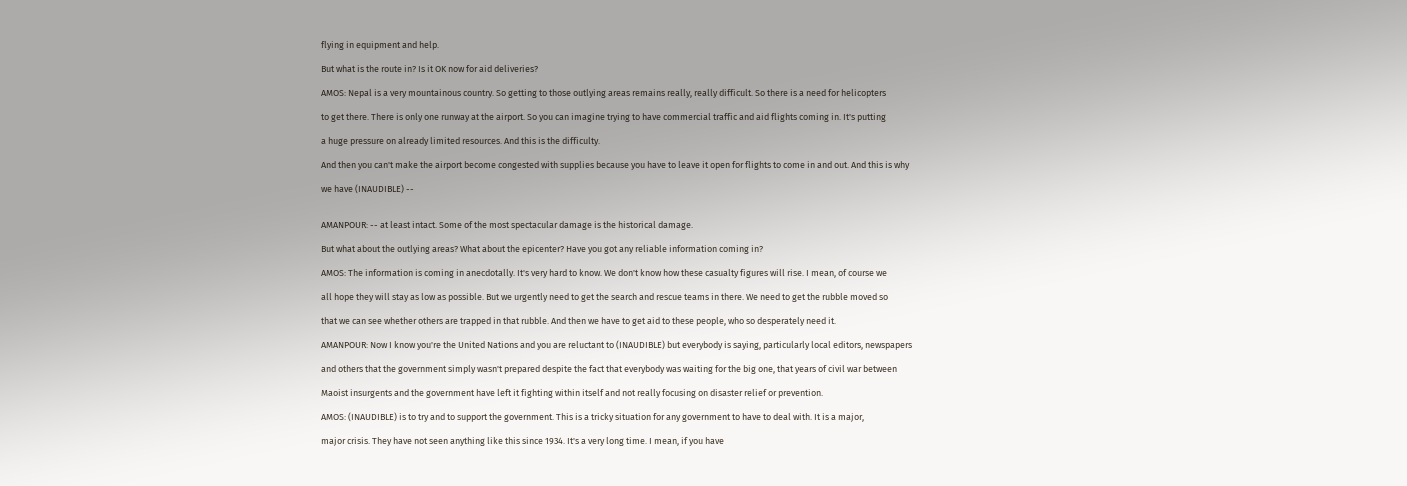flying in equipment and help.

But what is the route in? Is it OK now for aid deliveries?

AMOS: Nepal is a very mountainous country. So getting to those outlying areas remains really, really difficult. So there is a need for helicopters

to get there. There is only one runway at the airport. So you can imagine trying to have commercial traffic and aid flights coming in. It's putting

a huge pressure on already limited resources. And this is the difficulty.

And then you can't make the airport become congested with supplies because you have to leave it open for flights to come in and out. And this is why

we have (INAUDIBLE) --


AMANPOUR: -- at least intact. Some of the most spectacular damage is the historical damage.

But what about the outlying areas? What about the epicenter? Have you got any reliable information coming in?

AMOS: The information is coming in anecdotally. It's very hard to know. We don't know how these casualty figures will rise. I mean, of course we

all hope they will stay as low as possible. But we urgently need to get the search and rescue teams in there. We need to get the rubble moved so

that we can see whether others are trapped in that rubble. And then we have to get aid to these people, who so desperately need it.

AMANPOUR: Now I know you're the United Nations and you are reluctant to (INAUDIBLE) but everybody is saying, particularly local editors, newspapers

and others that the government simply wasn't prepared despite the fact that everybody was waiting for the big one, that years of civil war between

Maoist insurgents and the government have left it fighting within itself and not really focusing on disaster relief or prevention.

AMOS: (INAUDIBLE) is to try and to support the government. This is a tricky situation for any government to have to deal with. It is a major,

major crisis. They have not seen anything like this since 1934. It's a very long time. I mean, if you have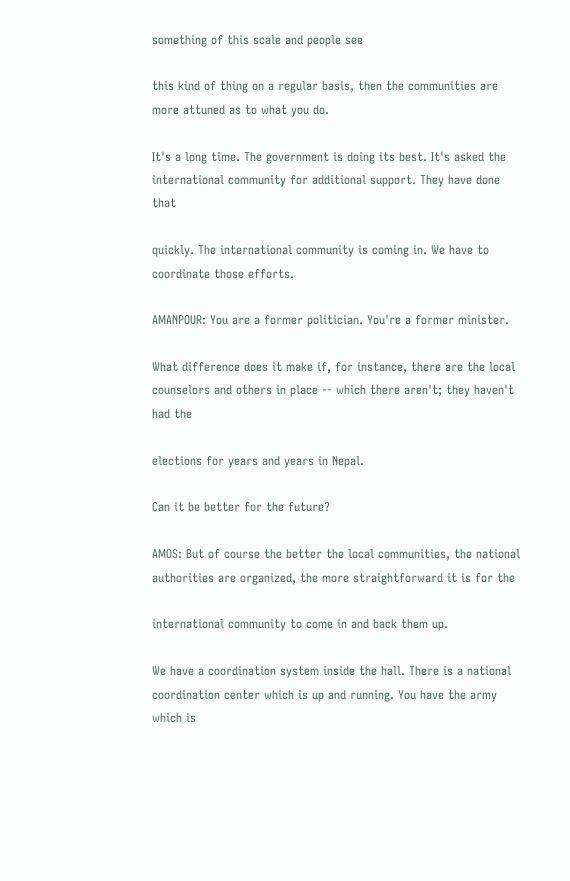something of this scale and people see

this kind of thing on a regular basis, then the communities are more attuned as to what you do.

It's a long time. The government is doing its best. It's asked the international community for additional support. They have done that

quickly. The international community is coming in. We have to coordinate those efforts.

AMANPOUR: You are a former politician. You're a former minister.

What difference does it make if, for instance, there are the local counselors and others in place -- which there aren't; they haven't had the

elections for years and years in Nepal.

Can it be better for the future?

AMOS: But of course the better the local communities, the national authorities are organized, the more straightforward it is for the

international community to come in and back them up.

We have a coordination system inside the hall. There is a national coordination center which is up and running. You have the army which is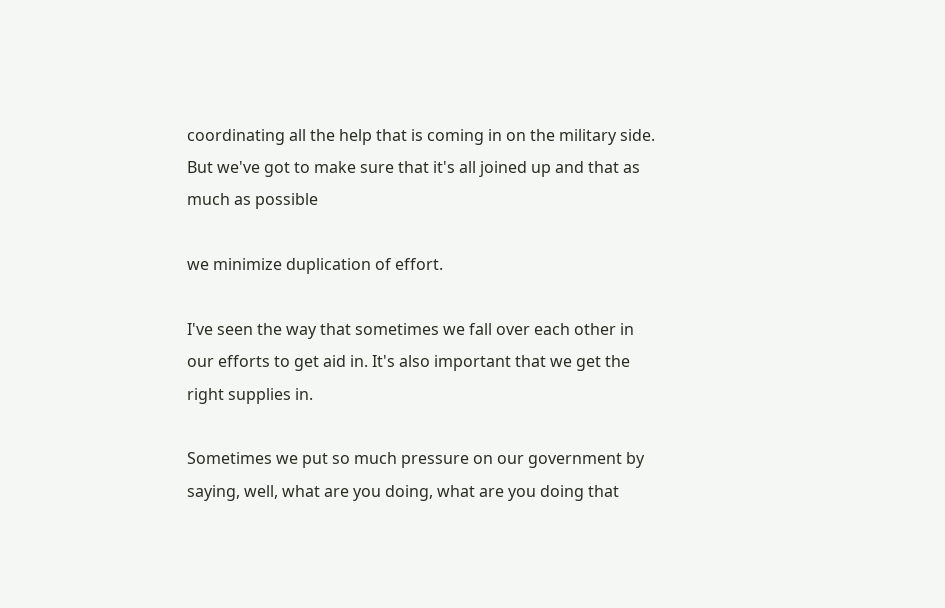coordinating all the help that is coming in on the military side. But we've got to make sure that it's all joined up and that as much as possible

we minimize duplication of effort.

I've seen the way that sometimes we fall over each other in our efforts to get aid in. It's also important that we get the right supplies in.

Sometimes we put so much pressure on our government by saying, well, what are you doing, what are you doing that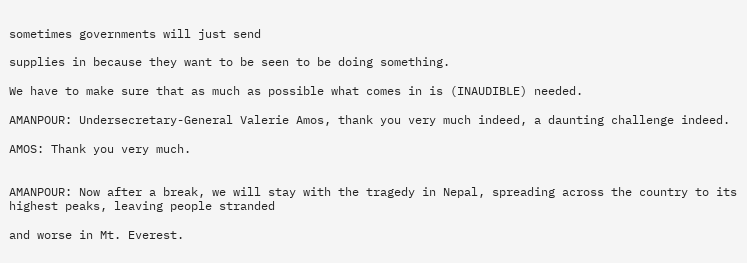sometimes governments will just send

supplies in because they want to be seen to be doing something.

We have to make sure that as much as possible what comes in is (INAUDIBLE) needed.

AMANPOUR: Undersecretary-General Valerie Amos, thank you very much indeed, a daunting challenge indeed.

AMOS: Thank you very much.


AMANPOUR: Now after a break, we will stay with the tragedy in Nepal, spreading across the country to its highest peaks, leaving people stranded

and worse in Mt. Everest.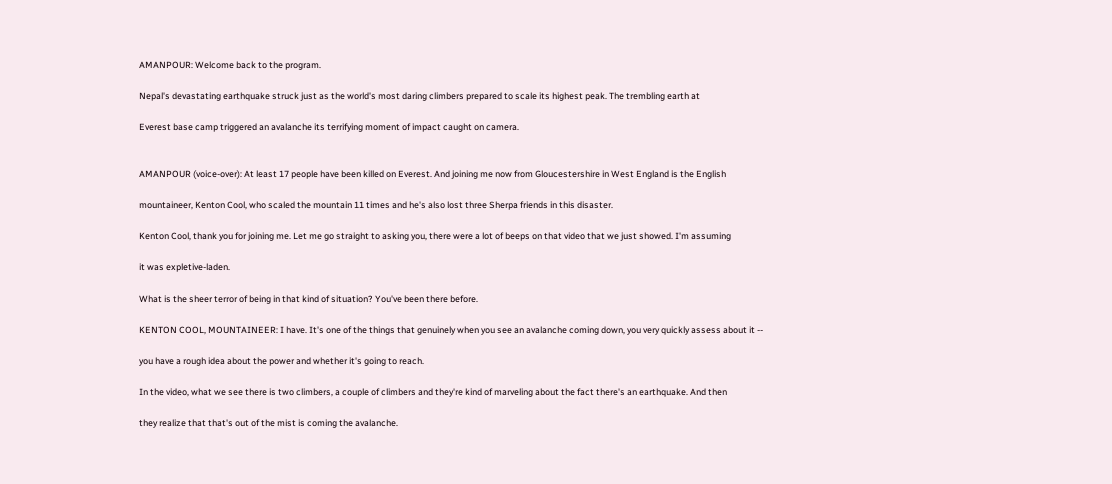AMANPOUR: Welcome back to the program.

Nepal's devastating earthquake struck just as the world's most daring climbers prepared to scale its highest peak. The trembling earth at

Everest base camp triggered an avalanche its terrifying moment of impact caught on camera.


AMANPOUR (voice-over): At least 17 people have been killed on Everest. And joining me now from Gloucestershire in West England is the English

mountaineer, Kenton Cool, who scaled the mountain 11 times and he's also lost three Sherpa friends in this disaster.

Kenton Cool, thank you for joining me. Let me go straight to asking you, there were a lot of beeps on that video that we just showed. I'm assuming

it was expletive-laden.

What is the sheer terror of being in that kind of situation? You've been there before.

KENTON COOL, MOUNTAINEER: I have. It's one of the things that genuinely when you see an avalanche coming down, you very quickly assess about it --

you have a rough idea about the power and whether it's going to reach.

In the video, what we see there is two climbers, a couple of climbers and they're kind of marveling about the fact there's an earthquake. And then

they realize that that's out of the mist is coming the avalanche.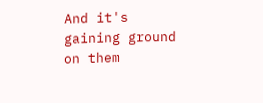And it's gaining ground on them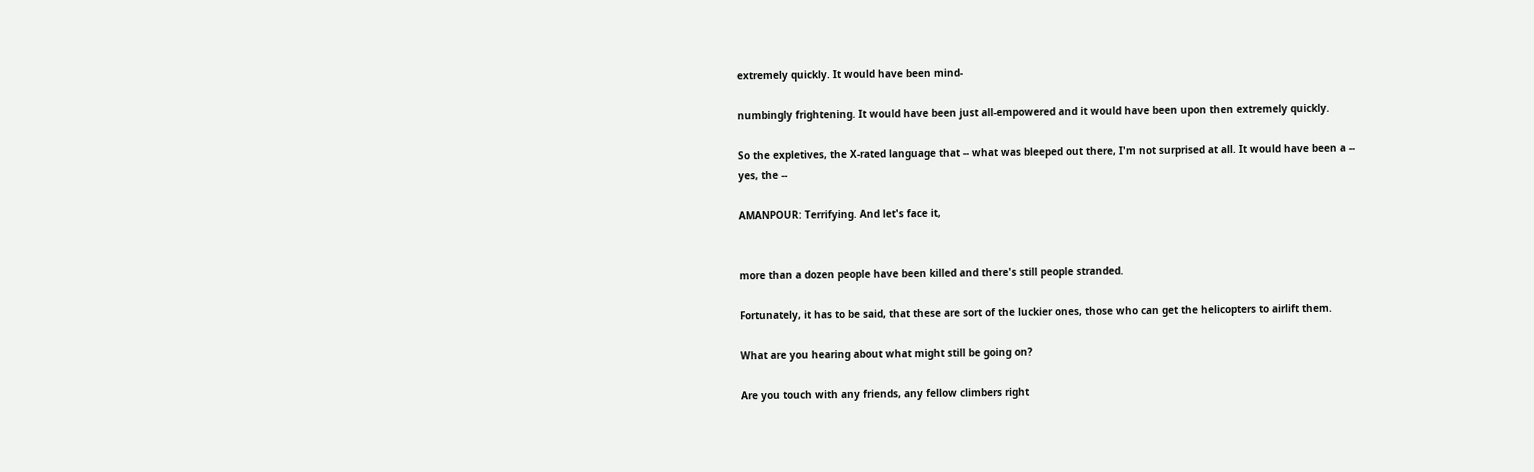extremely quickly. It would have been mind-

numbingly frightening. It would have been just all-empowered and it would have been upon then extremely quickly.

So the expletives, the X-rated language that -- what was bleeped out there, I'm not surprised at all. It would have been a -- yes, the --

AMANPOUR: Terrifying. And let's face it,


more than a dozen people have been killed and there's still people stranded.

Fortunately, it has to be said, that these are sort of the luckier ones, those who can get the helicopters to airlift them.

What are you hearing about what might still be going on?

Are you touch with any friends, any fellow climbers right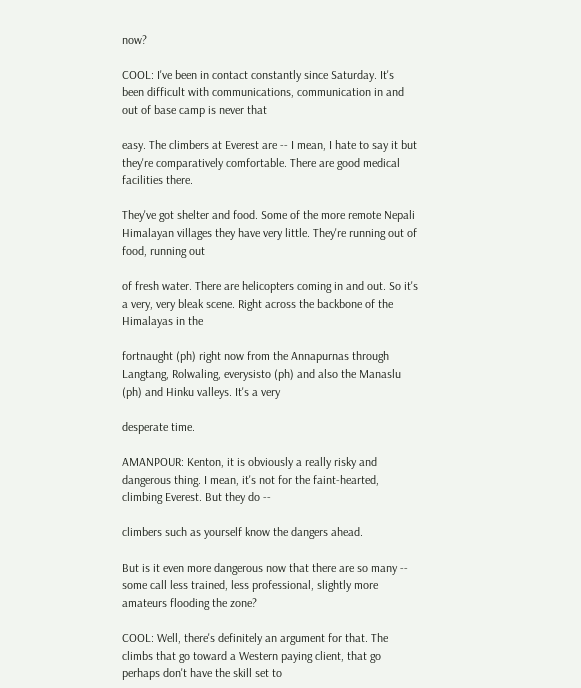now?

COOL: I've been in contact constantly since Saturday. It's been difficult with communications, communication in and out of base camp is never that

easy. The climbers at Everest are -- I mean, I hate to say it but they're comparatively comfortable. There are good medical facilities there.

They've got shelter and food. Some of the more remote Nepali Himalayan villages they have very little. They're running out of food, running out

of fresh water. There are helicopters coming in and out. So it's a very, very bleak scene. Right across the backbone of the Himalayas in the

fortnaught (ph) right now from the Annapurnas through Langtang, Rolwaling, everysisto (ph) and also the Manaslu (ph) and Hinku valleys. It's a very

desperate time.

AMANPOUR: Kenton, it is obviously a really risky and dangerous thing. I mean, it's not for the faint-hearted, climbing Everest. But they do --

climbers such as yourself know the dangers ahead.

But is it even more dangerous now that there are so many -- some call less trained, less professional, slightly more amateurs flooding the zone?

COOL: Well, there's definitely an argument for that. The climbs that go toward a Western paying client, that go perhaps don't have the skill set to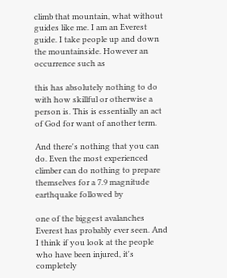climb that mountain, what without guides like me. I am an Everest guide. I take people up and down the mountainside. However an occurrence such as

this has absolutely nothing to do with how skillful or otherwise a person is. This is essentially an act of God for want of another term.

And there's nothing that you can do. Even the most experienced climber can do nothing to prepare themselves for a 7.9 magnitude earthquake followed by

one of the biggest avalanches Everest has probably ever seen. And I think if you look at the people who have been injured, it's completely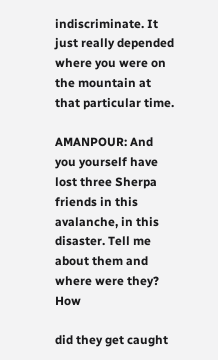indiscriminate. It just really depended where you were on the mountain at that particular time.

AMANPOUR: And you yourself have lost three Sherpa friends in this avalanche, in this disaster. Tell me about them and where were they? How

did they get caught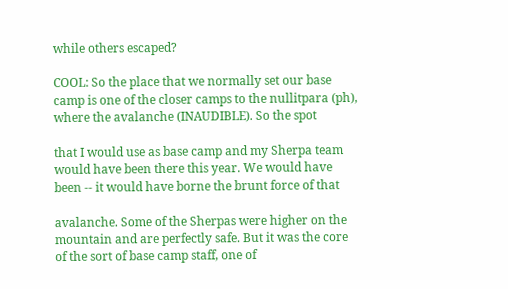while others escaped?

COOL: So the place that we normally set our base camp is one of the closer camps to the nullitpara (ph), where the avalanche (INAUDIBLE). So the spot

that I would use as base camp and my Sherpa team would have been there this year. We would have been -- it would have borne the brunt force of that

avalanche. Some of the Sherpas were higher on the mountain and are perfectly safe. But it was the core of the sort of base camp staff, one of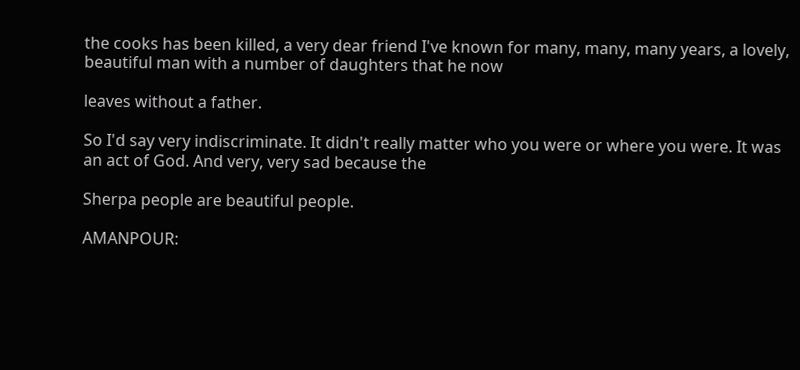the cooks has been killed, a very dear friend I've known for many, many, many years, a lovely, beautiful man with a number of daughters that he now

leaves without a father.

So I'd say very indiscriminate. It didn't really matter who you were or where you were. It was an act of God. And very, very sad because the

Sherpa people are beautiful people.

AMANPOUR: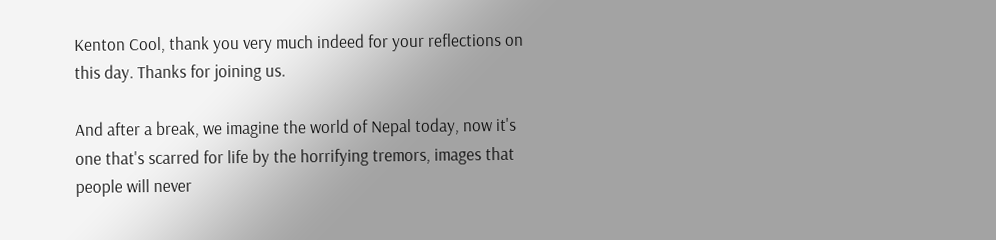Kenton Cool, thank you very much indeed for your reflections on this day. Thanks for joining us.

And after a break, we imagine the world of Nepal today, now it's one that's scarred for life by the horrifying tremors, images that people will never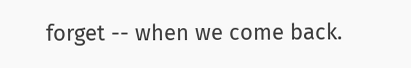forget -- when we come back.